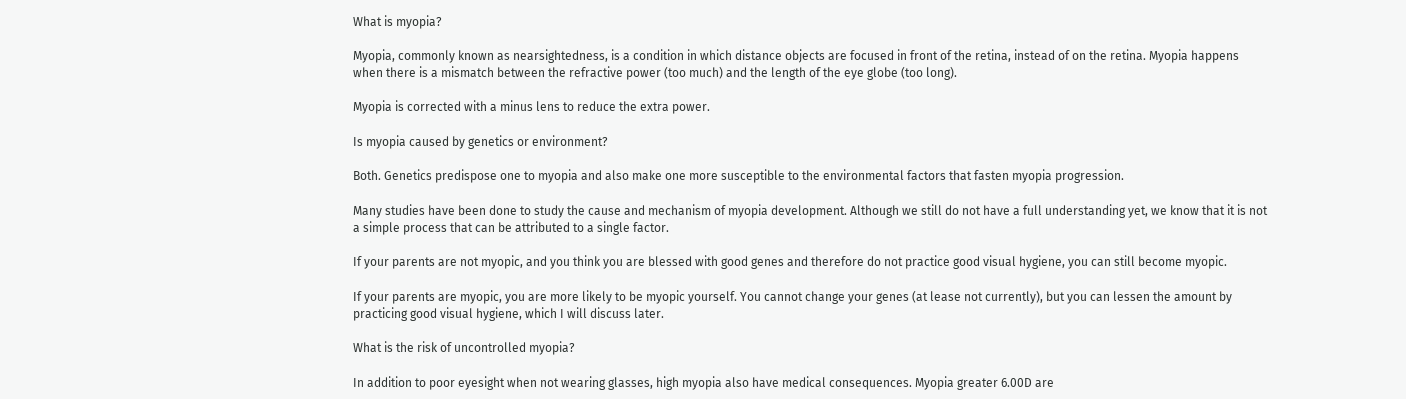What is myopia?

Myopia, commonly known as nearsightedness, is a condition in which distance objects are focused in front of the retina, instead of on the retina. Myopia happens when there is a mismatch between the refractive power (too much) and the length of the eye globe (too long).

Myopia is corrected with a minus lens to reduce the extra power.

Is myopia caused by genetics or environment?

Both. Genetics predispose one to myopia and also make one more susceptible to the environmental factors that fasten myopia progression.

Many studies have been done to study the cause and mechanism of myopia development. Although we still do not have a full understanding yet, we know that it is not a simple process that can be attributed to a single factor.

If your parents are not myopic, and you think you are blessed with good genes and therefore do not practice good visual hygiene, you can still become myopic.

If your parents are myopic, you are more likely to be myopic yourself. You cannot change your genes (at lease not currently), but you can lessen the amount by practicing good visual hygiene, which I will discuss later.

What is the risk of uncontrolled myopia?

In addition to poor eyesight when not wearing glasses, high myopia also have medical consequences. Myopia greater 6.00D are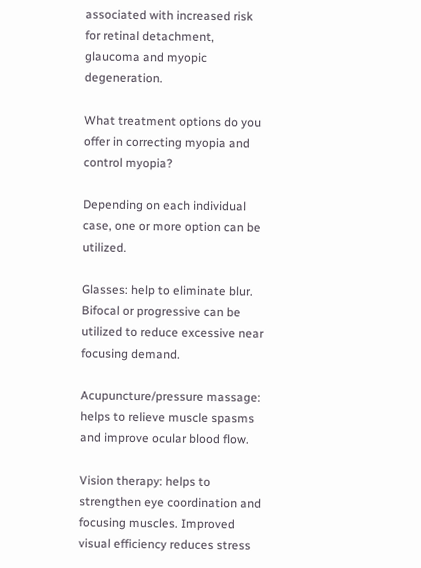associated with increased risk for retinal detachment, glaucoma and myopic degeneration.

What treatment options do you offer in correcting myopia and control myopia?

Depending on each individual case, one or more option can be utilized.

Glasses: help to eliminate blur. Bifocal or progressive can be utilized to reduce excessive near focusing demand.

Acupuncture/pressure massage: helps to relieve muscle spasms and improve ocular blood flow.

Vision therapy: helps to strengthen eye coordination and focusing muscles. Improved visual efficiency reduces stress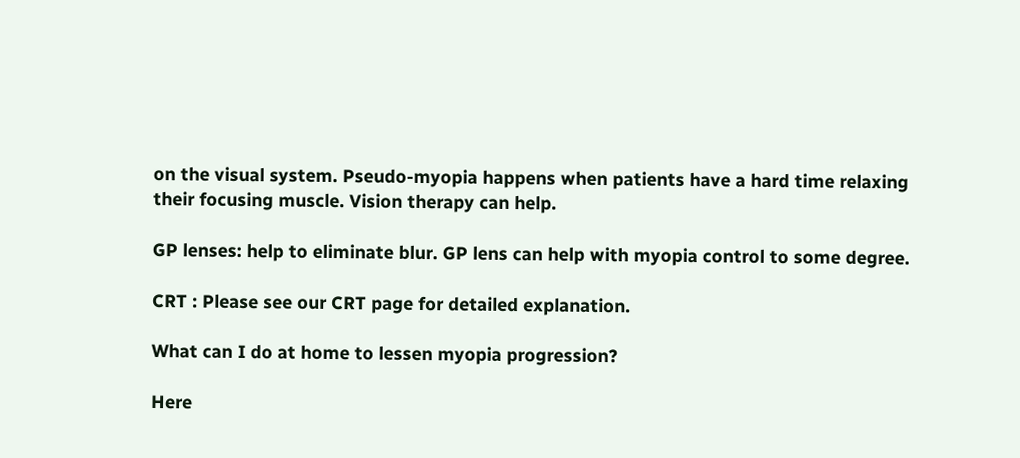on the visual system. Pseudo-myopia happens when patients have a hard time relaxing their focusing muscle. Vision therapy can help.

GP lenses: help to eliminate blur. GP lens can help with myopia control to some degree.

CRT : Please see our CRT page for detailed explanation.

What can I do at home to lessen myopia progression?

Here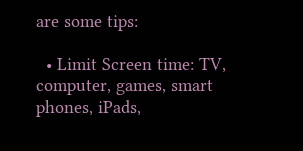are some tips:

  • Limit Screen time: TV, computer, games, smart phones, iPads,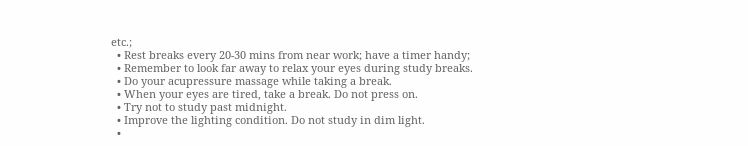etc.;
  • Rest breaks every 20-30 mins from near work; have a timer handy;
  • Remember to look far away to relax your eyes during study breaks.
  • Do your acupressure massage while taking a break.
  • When your eyes are tired, take a break. Do not press on.
  • Try not to study past midnight.
  • Improve the lighting condition. Do not study in dim light.
  •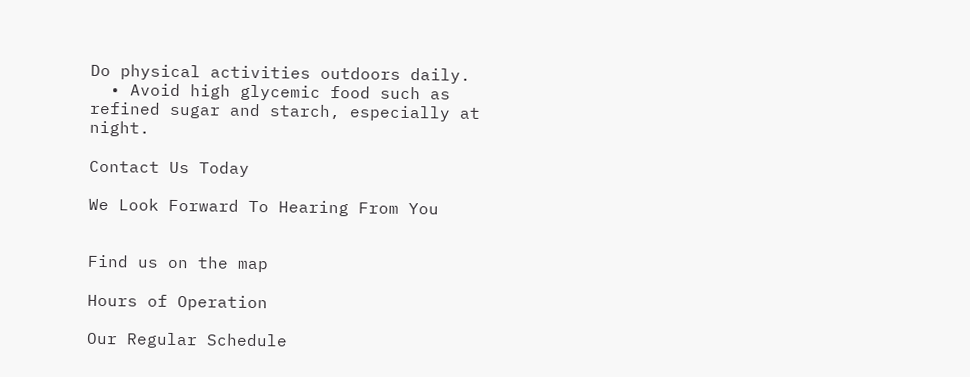Do physical activities outdoors daily.
  • Avoid high glycemic food such as refined sugar and starch, especially at night.

Contact Us Today

We Look Forward To Hearing From You


Find us on the map

Hours of Operation

Our Regular Schedule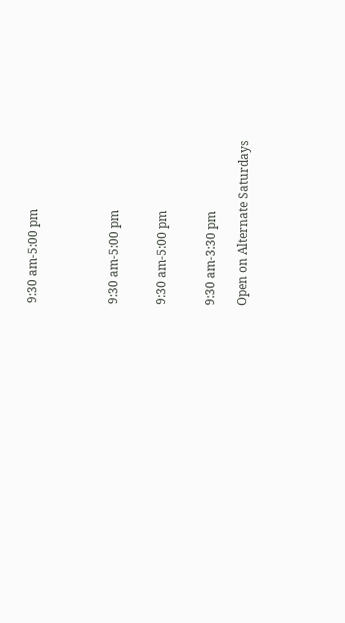9:30 am-5:00 pm




9:30 am-5:00 pm


9:30 am-5:00 pm


9:30 am-3:30 pm

Open on Alternate Saturdays